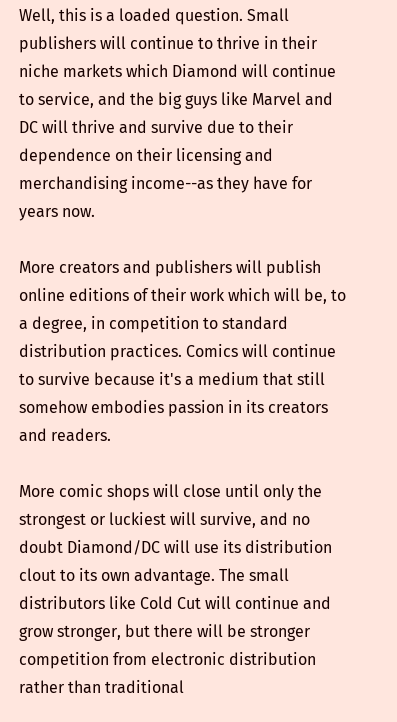Well, this is a loaded question. Small publishers will continue to thrive in their niche markets which Diamond will continue to service, and the big guys like Marvel and DC will thrive and survive due to their dependence on their licensing and merchandising income--as they have for years now.

More creators and publishers will publish online editions of their work which will be, to a degree, in competition to standard distribution practices. Comics will continue to survive because it's a medium that still somehow embodies passion in its creators and readers.

More comic shops will close until only the strongest or luckiest will survive, and no doubt Diamond/DC will use its distribution clout to its own advantage. The small distributors like Cold Cut will continue and grow stronger, but there will be stronger competition from electronic distribution rather than traditional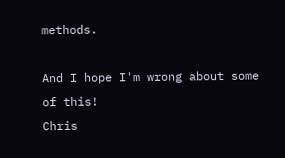methods.

And I hope I'm wrong about some of this!
Chris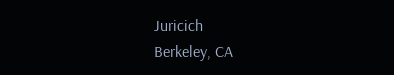Juricich
Berkeley, CA